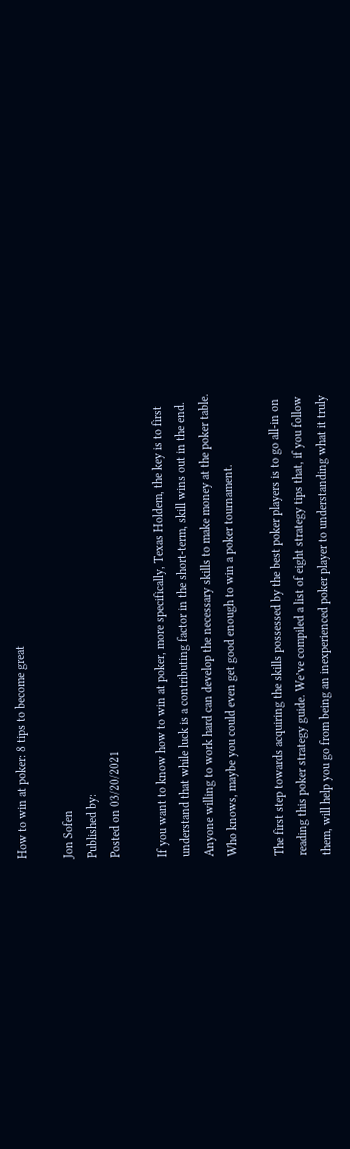How to win at poker: 8 tips to become great

Jon Sofen
Published by:
Posted on 03/20/2021

If you want to know how to win at poker, more specifically, Texas Holdem, the key is to first understand that while luck is a contributing factor in the short-term, skill wins out in the end. Anyone willing to work hard can develop the necessary skills to make money at the poker table. Who knows, maybe you could even get good enough to win a poker tournament.

The first step towards acquiring the skills possessed by the best poker players is to go all-in on reading this poker strategy guide. We’ve compiled a list of eight strategy tips that, if you follow them, will help you go from being an inexperienced poker player to understanding what it truly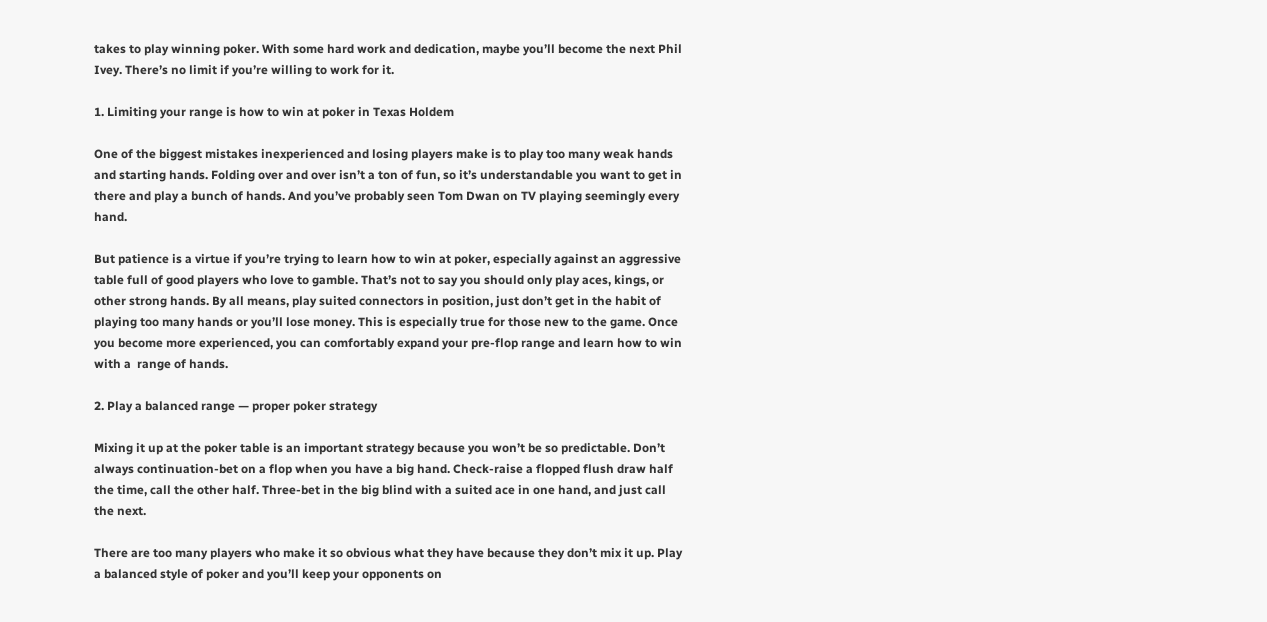takes to play winning poker. With some hard work and dedication, maybe you’ll become the next Phil Ivey. There’s no limit if you’re willing to work for it.

1. Limiting your range is how to win at poker in Texas Holdem

One of the biggest mistakes inexperienced and losing players make is to play too many weak hands and starting hands. Folding over and over isn’t a ton of fun, so it’s understandable you want to get in there and play a bunch of hands. And you’ve probably seen Tom Dwan on TV playing seemingly every hand.

But patience is a virtue if you’re trying to learn how to win at poker, especially against an aggressive table full of good players who love to gamble. That’s not to say you should only play aces, kings, or other strong hands. By all means, play suited connectors in position, just don’t get in the habit of playing too many hands or you’ll lose money. This is especially true for those new to the game. Once you become more experienced, you can comfortably expand your pre-flop range and learn how to win with a  range of hands.

2. Play a balanced range — proper poker strategy

Mixing it up at the poker table is an important strategy because you won’t be so predictable. Don’t always continuation-bet on a flop when you have a big hand. Check-raise a flopped flush draw half the time, call the other half. Three-bet in the big blind with a suited ace in one hand, and just call the next.

There are too many players who make it so obvious what they have because they don’t mix it up. Play a balanced style of poker and you’ll keep your opponents on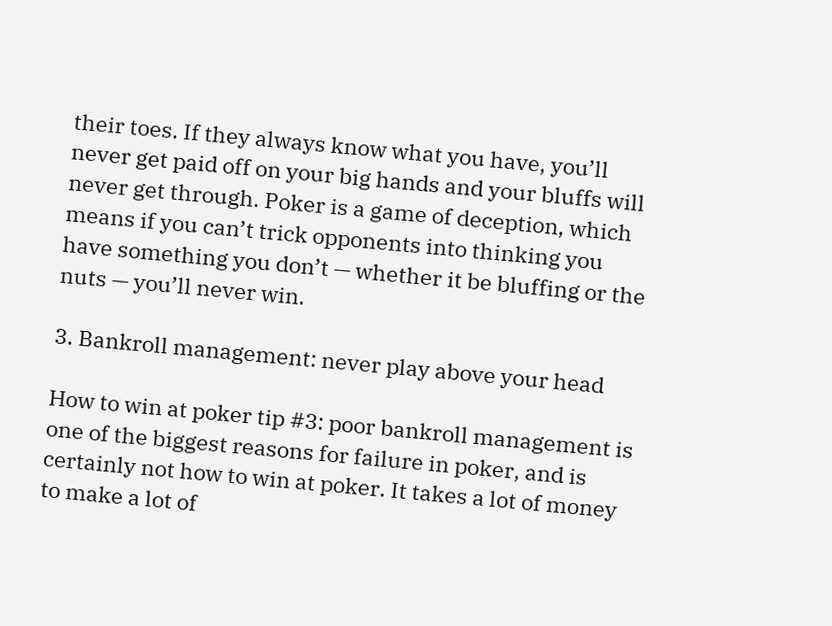their toes. If they always know what you have, you’ll never get paid off on your big hands and your bluffs will never get through. Poker is a game of deception, which means if you can’t trick opponents into thinking you have something you don’t — whether it be bluffing or the nuts — you’ll never win.

3. Bankroll management: never play above your head

How to win at poker tip #3: poor bankroll management is one of the biggest reasons for failure in poker, and is certainly not how to win at poker. It takes a lot of money to make a lot of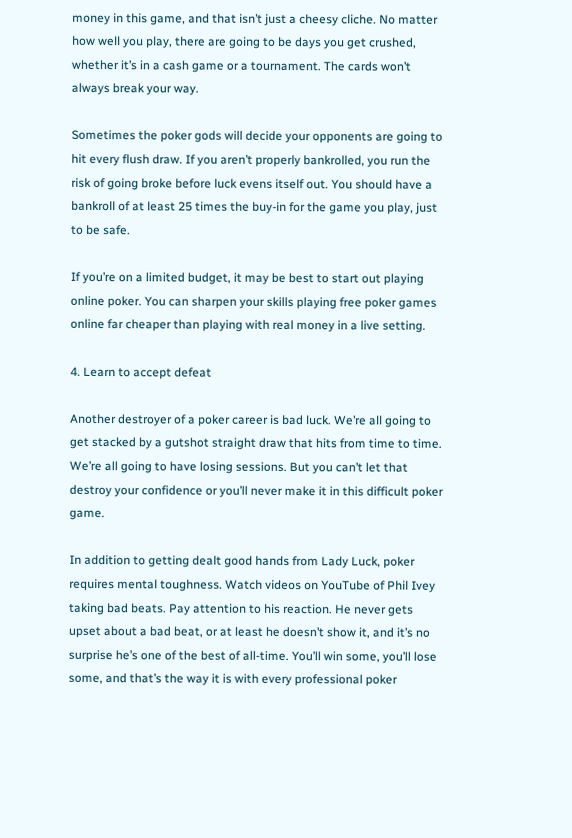money in this game, and that isn’t just a cheesy cliche. No matter how well you play, there are going to be days you get crushed, whether it’s in a cash game or a tournament. The cards won’t always break your way.

Sometimes the poker gods will decide your opponents are going to hit every flush draw. If you aren’t properly bankrolled, you run the risk of going broke before luck evens itself out. You should have a bankroll of at least 25 times the buy-in for the game you play, just to be safe.

If you’re on a limited budget, it may be best to start out playing online poker. You can sharpen your skills playing free poker games online far cheaper than playing with real money in a live setting.

4. Learn to accept defeat

Another destroyer of a poker career is bad luck. We’re all going to get stacked by a gutshot straight draw that hits from time to time. We’re all going to have losing sessions. But you can’t let that destroy your confidence or you’ll never make it in this difficult poker game.

In addition to getting dealt good hands from Lady Luck, poker requires mental toughness. Watch videos on YouTube of Phil Ivey taking bad beats. Pay attention to his reaction. He never gets upset about a bad beat, or at least he doesn’t show it, and it’s no surprise he’s one of the best of all-time. You’ll win some, you’ll lose some, and that’s the way it is with every professional poker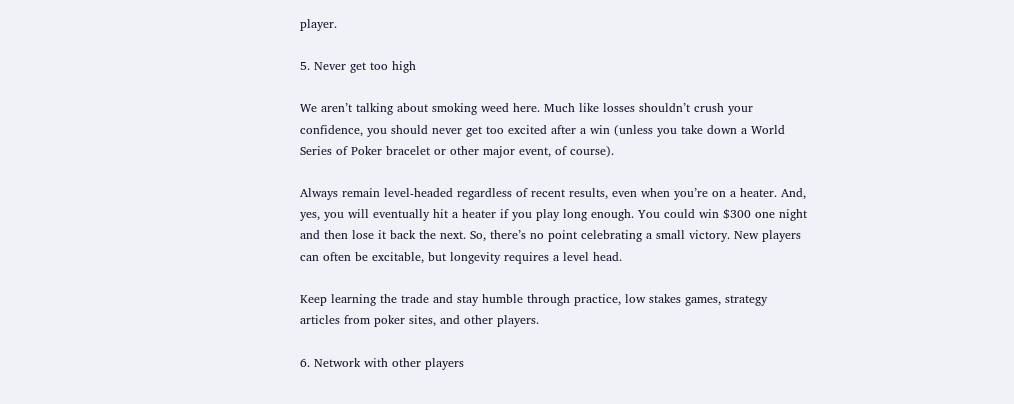player.

5. Never get too high

We aren’t talking about smoking weed here. Much like losses shouldn’t crush your confidence, you should never get too excited after a win (unless you take down a World Series of Poker bracelet or other major event, of course).

Always remain level-headed regardless of recent results, even when you’re on a heater. And, yes, you will eventually hit a heater if you play long enough. You could win $300 one night and then lose it back the next. So, there’s no point celebrating a small victory. New players can often be excitable, but longevity requires a level head.

Keep learning the trade and stay humble through practice, low stakes games, strategy articles from poker sites, and other players.

6. Network with other players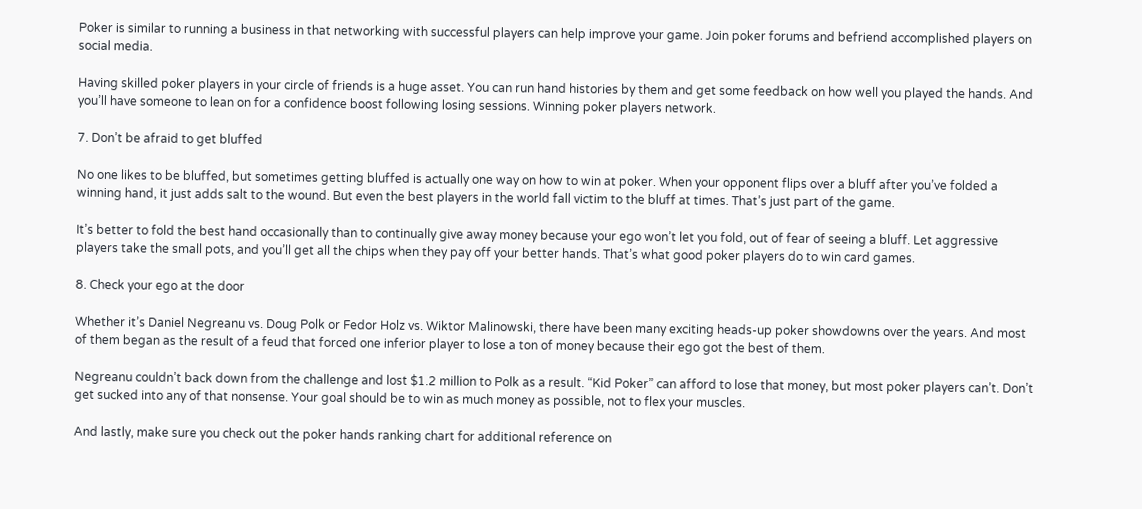Poker is similar to running a business in that networking with successful players can help improve your game. Join poker forums and befriend accomplished players on social media.

Having skilled poker players in your circle of friends is a huge asset. You can run hand histories by them and get some feedback on how well you played the hands. And you’ll have someone to lean on for a confidence boost following losing sessions. Winning poker players network.

7. Don’t be afraid to get bluffed

No one likes to be bluffed, but sometimes getting bluffed is actually one way on how to win at poker. When your opponent flips over a bluff after you’ve folded a winning hand, it just adds salt to the wound. But even the best players in the world fall victim to the bluff at times. That’s just part of the game.

It’s better to fold the best hand occasionally than to continually give away money because your ego won’t let you fold, out of fear of seeing a bluff. Let aggressive players take the small pots, and you’ll get all the chips when they pay off your better hands. That’s what good poker players do to win card games.

8. Check your ego at the door

Whether it’s Daniel Negreanu vs. Doug Polk or Fedor Holz vs. Wiktor Malinowski, there have been many exciting heads-up poker showdowns over the years. And most of them began as the result of a feud that forced one inferior player to lose a ton of money because their ego got the best of them.

Negreanu couldn’t back down from the challenge and lost $1.2 million to Polk as a result. “Kid Poker” can afford to lose that money, but most poker players can’t. Don’t get sucked into any of that nonsense. Your goal should be to win as much money as possible, not to flex your muscles.

And lastly, make sure you check out the poker hands ranking chart for additional reference on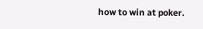how to win at poker.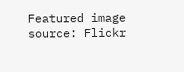Featured image source: Flickr